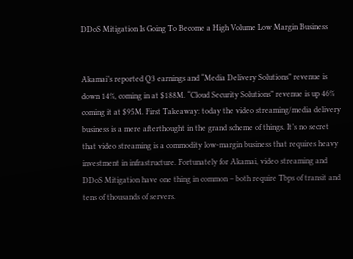DDoS Mitigation Is Going To Become a High Volume Low Margin Business


Akamai’s reported Q3 earnings and “Media Delivery Solutions” revenue is down 14%, coming in at $188M. “Cloud Security Solutions” revenue is up 46% coming it at $95M. First Takeaway: today the video streaming/media delivery business is a mere afterthought in the grand scheme of things. It’s no secret that video streaming is a commodity low-margin business that requires heavy investment in infrastructure. Fortunately for Akamai, video streaming and DDoS Mitigation have one thing in common – both require Tbps of transit and tens of thousands of servers.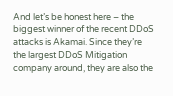And let’s be honest here – the biggest winner of the recent DDoS attacks is Akamai. Since they’re the largest DDoS Mitigation company around, they are also the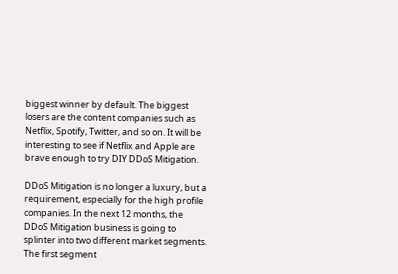biggest winner by default. The biggest losers are the content companies such as Netflix, Spotify, Twitter, and so on. It will be interesting to see if Netflix and Apple are brave enough to try DIY DDoS Mitigation.

DDoS Mitigation is no longer a luxury, but a requirement, especially for the high profile companies. In the next 12 months, the DDoS Mitigation business is going to splinter into two different market segments. The first segment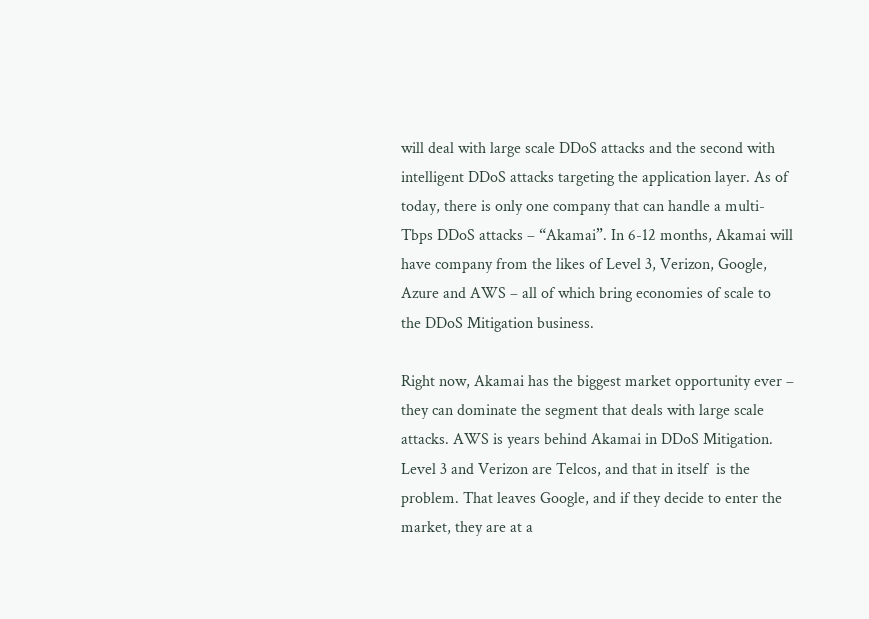will deal with large scale DDoS attacks and the second with intelligent DDoS attacks targeting the application layer. As of today, there is only one company that can handle a multi-Tbps DDoS attacks – “Akamai”. In 6-12 months, Akamai will have company from the likes of Level 3, Verizon, Google, Azure and AWS – all of which bring economies of scale to the DDoS Mitigation business.

Right now, Akamai has the biggest market opportunity ever – they can dominate the segment that deals with large scale attacks. AWS is years behind Akamai in DDoS Mitigation. Level 3 and Verizon are Telcos, and that in itself  is the problem. That leaves Google, and if they decide to enter the market, they are at a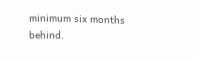minimum six months behind.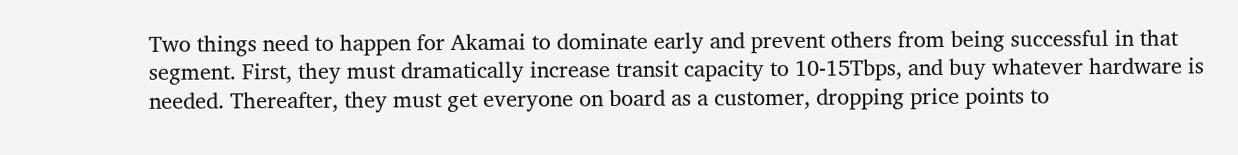Two things need to happen for Akamai to dominate early and prevent others from being successful in that segment. First, they must dramatically increase transit capacity to 10-15Tbps, and buy whatever hardware is needed. Thereafter, they must get everyone on board as a customer, dropping price points to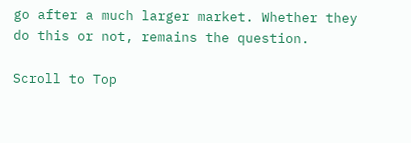go after a much larger market. Whether they do this or not, remains the question.

Scroll to Top